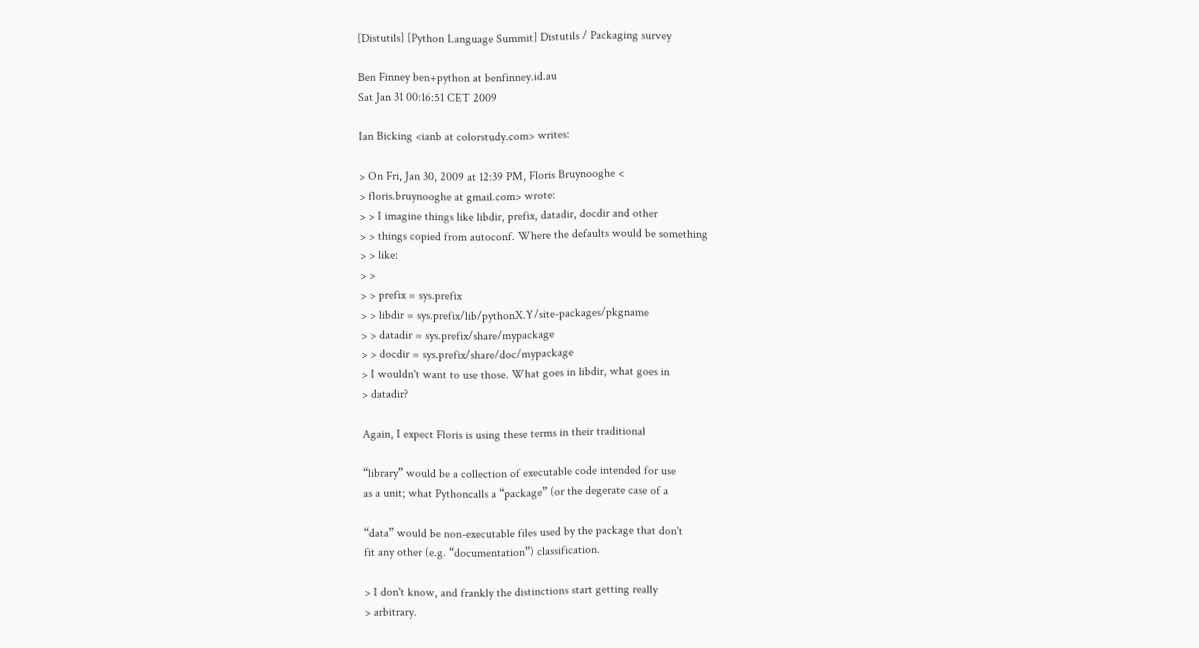[Distutils] [Python Language Summit] Distutils / Packaging survey

Ben Finney ben+python at benfinney.id.au
Sat Jan 31 00:16:51 CET 2009

Ian Bicking <ianb at colorstudy.com> writes:

> On Fri, Jan 30, 2009 at 12:39 PM, Floris Bruynooghe <
> floris.bruynooghe at gmail.com> wrote:
> > I imagine things like libdir, prefix, datadir, docdir and other
> > things copied from autoconf. Where the defaults would be something
> > like:
> >
> > prefix = sys.prefix
> > libdir = sys.prefix/lib/pythonX.Y/site-packages/pkgname
> > datadir = sys.prefix/share/mypackage
> > docdir = sys.prefix/share/doc/mypackage
> I wouldn't want to use those. What goes in libdir, what goes in
> datadir?

Again, I expect Floris is using these terms in their traditional

“library” would be a collection of executable code intended for use
as a unit; what Pythoncalls a “package” (or the degerate case of a

“data” would be non-executable files used by the package that don't
fit any other (e.g. “documentation”) classification.

> I don't know, and frankly the distinctions start getting really
> arbitrary.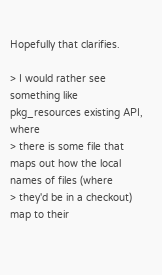Hopefully that clarifies.

> I would rather see something like pkg_resources existing API, where
> there is some file that maps out how the local names of files (where
> they'd be in a checkout) map to their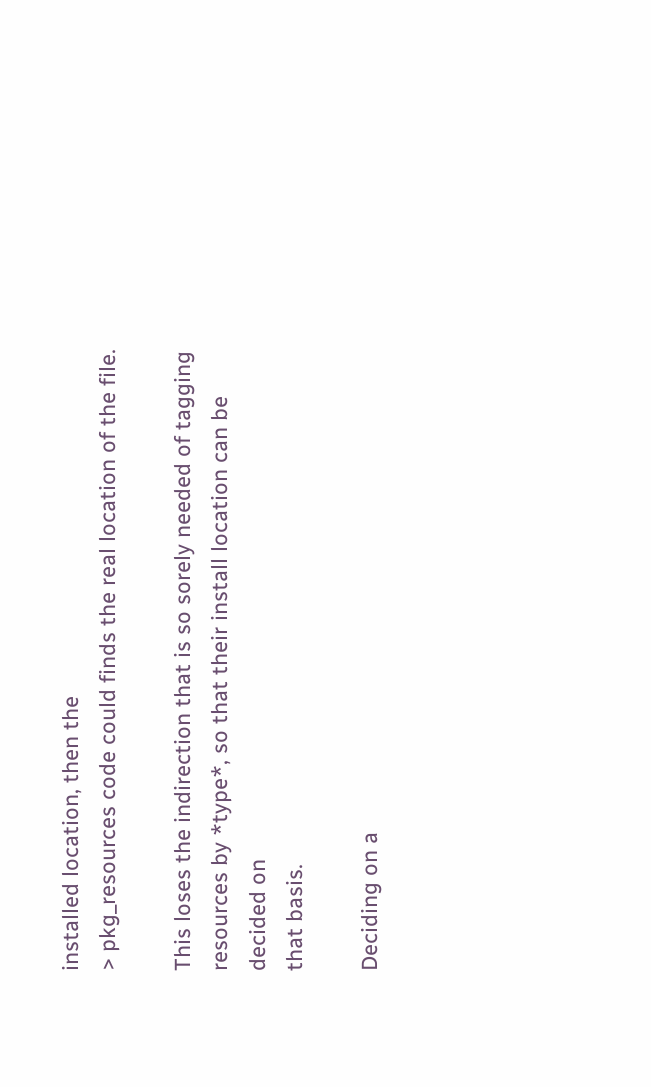installed location, then the
> pkg_resources code could finds the real location of the file.

This loses the indirection that is so sorely needed of tagging
resources by *type*, so that their install location can be decided on
that basis.

Deciding on a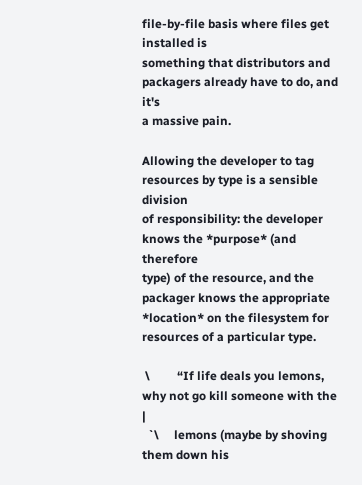file-by-file basis where files get installed is
something that distributors and packagers already have to do, and it's
a massive pain.

Allowing the developer to tag resources by type is a sensible division
of responsibility: the developer knows the *purpose* (and therefore
type) of the resource, and the packager knows the appropriate
*location* on the filesystem for resources of a particular type.

 \         “If life deals you lemons, why not go kill someone with the |
  `\     lemons (maybe by shoving them down his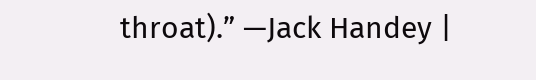throat).” —Jack Handey |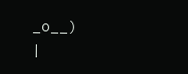_o__)                                                                  |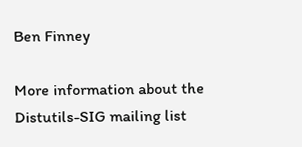Ben Finney

More information about the Distutils-SIG mailing list